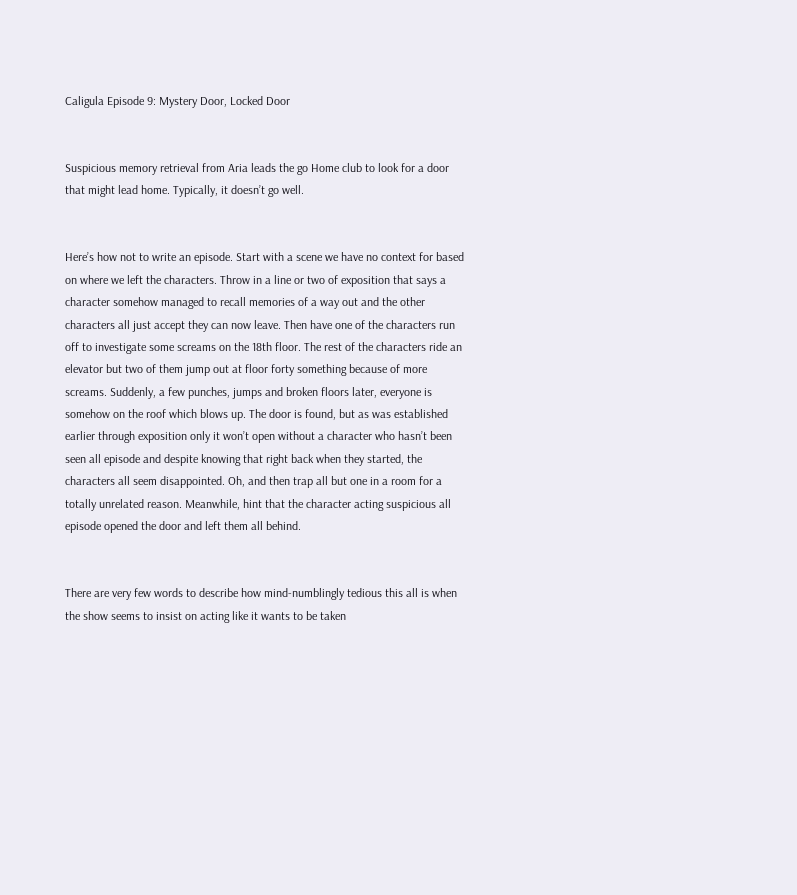Caligula Episode 9: Mystery Door, Locked Door


Suspicious memory retrieval from Aria leads the go Home club to look for a door that might lead home. Typically, it doesn’t go well.


Here’s how not to write an episode. Start with a scene we have no context for based on where we left the characters. Throw in a line or two of exposition that says a character somehow managed to recall memories of a way out and the other characters all just accept they can now leave. Then have one of the characters run off to investigate some screams on the 18th floor. The rest of the characters ride an elevator but two of them jump out at floor forty something because of more screams. Suddenly, a few punches, jumps and broken floors later, everyone is somehow on the roof which blows up. The door is found, but as was established earlier through exposition only it won’t open without a character who hasn’t been seen all episode and despite knowing that right back when they started, the characters all seem disappointed. Oh, and then trap all but one in a room for a totally unrelated reason. Meanwhile, hint that the character acting suspicious all episode opened the door and left them all behind.


There are very few words to describe how mind-numblingly tedious this all is when the show seems to insist on acting like it wants to be taken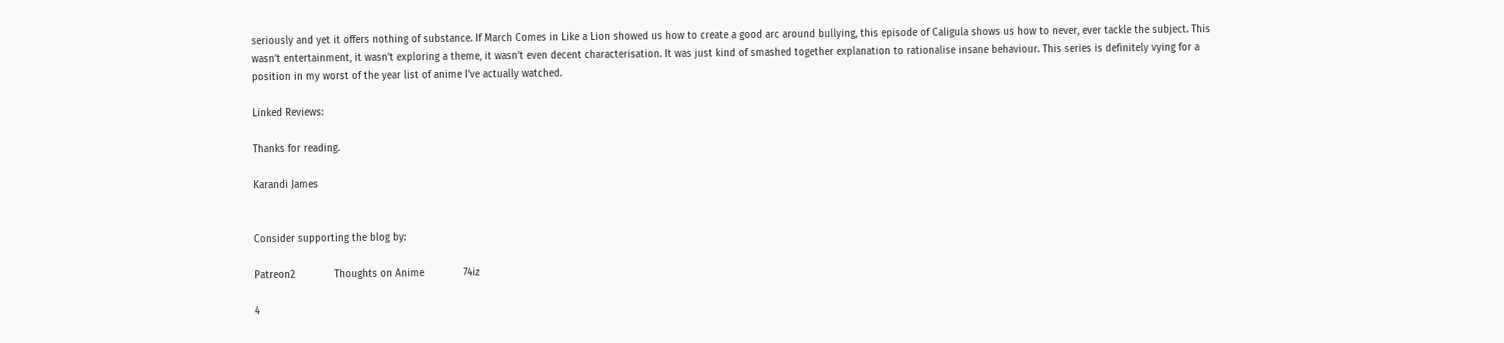seriously and yet it offers nothing of substance. If March Comes in Like a Lion showed us how to create a good arc around bullying, this episode of Caligula shows us how to never, ever tackle the subject. This wasn’t entertainment, it wasn’t exploring a theme, it wasn’t even decent characterisation. It was just kind of smashed together explanation to rationalise insane behaviour. This series is definitely vying for a position in my worst of the year list of anime I’ve actually watched.

Linked Reviews:

Thanks for reading.

Karandi James


Consider supporting the blog by:

Patreon2             Thoughts on Anime             74iz

4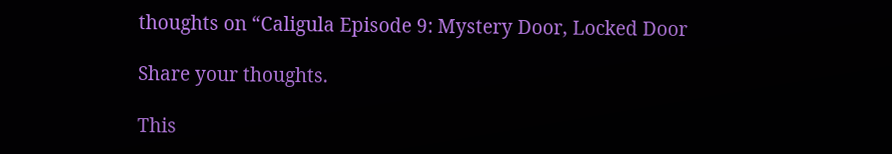thoughts on “Caligula Episode 9: Mystery Door, Locked Door

Share your thoughts.

This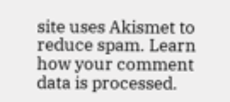site uses Akismet to reduce spam. Learn how your comment data is processed.